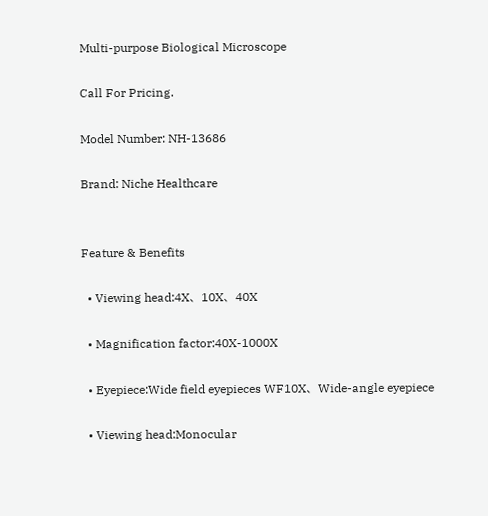Multi-purpose Biological Microscope

Call For Pricing.

Model Number: NH-13686

Brand: Niche Healthcare


Feature & Benefits

  • Viewing head:4X、10X、40X

  • Magnification factor:40X-1000X

  • Eyepiece:Wide field eyepieces WF10X、Wide-angle eyepiece

  • Viewing head:Monocular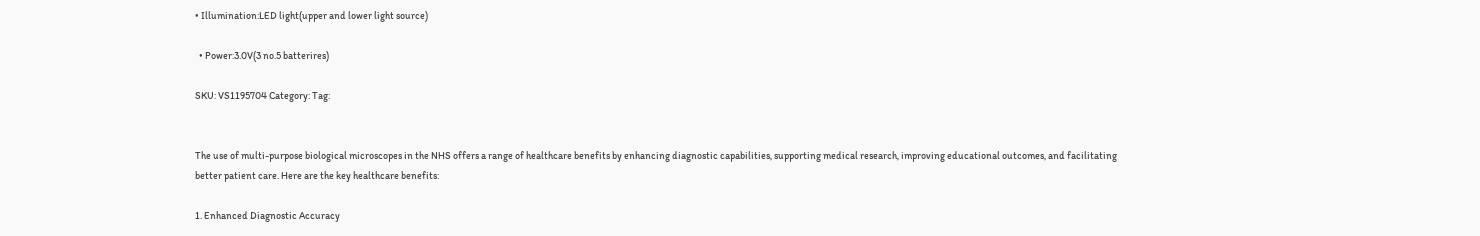• Illumination:LED light(upper and lower light source)

  • Power:3.0V(3 no.5 batterires)

SKU: VS1195704 Category: Tag:


The use of multi-purpose biological microscopes in the NHS offers a range of healthcare benefits by enhancing diagnostic capabilities, supporting medical research, improving educational outcomes, and facilitating better patient care. Here are the key healthcare benefits:

1. Enhanced Diagnostic Accuracy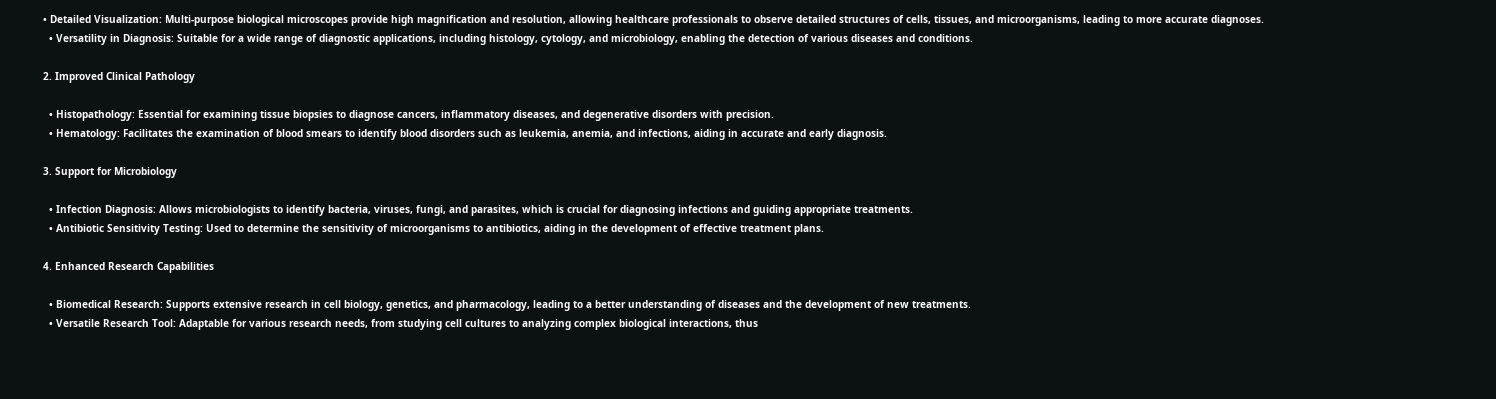• Detailed Visualization: Multi-purpose biological microscopes provide high magnification and resolution, allowing healthcare professionals to observe detailed structures of cells, tissues, and microorganisms, leading to more accurate diagnoses.
  • Versatility in Diagnosis: Suitable for a wide range of diagnostic applications, including histology, cytology, and microbiology, enabling the detection of various diseases and conditions.

2. Improved Clinical Pathology

  • Histopathology: Essential for examining tissue biopsies to diagnose cancers, inflammatory diseases, and degenerative disorders with precision.
  • Hematology: Facilitates the examination of blood smears to identify blood disorders such as leukemia, anemia, and infections, aiding in accurate and early diagnosis.

3. Support for Microbiology

  • Infection Diagnosis: Allows microbiologists to identify bacteria, viruses, fungi, and parasites, which is crucial for diagnosing infections and guiding appropriate treatments.
  • Antibiotic Sensitivity Testing: Used to determine the sensitivity of microorganisms to antibiotics, aiding in the development of effective treatment plans.

4. Enhanced Research Capabilities

  • Biomedical Research: Supports extensive research in cell biology, genetics, and pharmacology, leading to a better understanding of diseases and the development of new treatments.
  • Versatile Research Tool: Adaptable for various research needs, from studying cell cultures to analyzing complex biological interactions, thus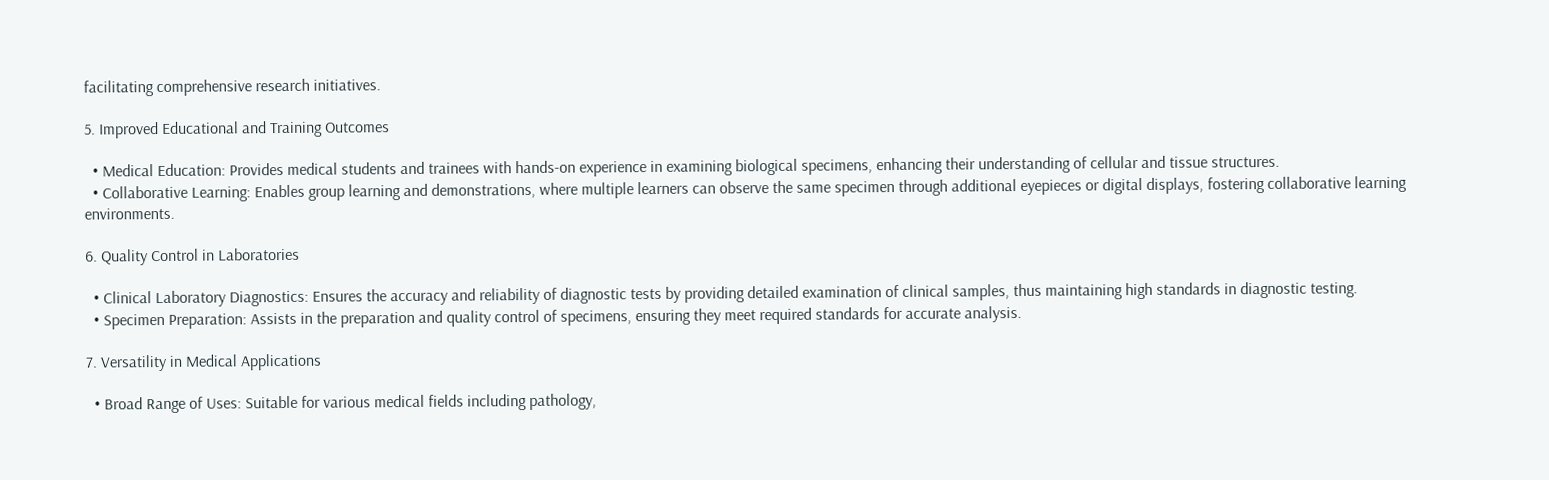facilitating comprehensive research initiatives.

5. Improved Educational and Training Outcomes

  • Medical Education: Provides medical students and trainees with hands-on experience in examining biological specimens, enhancing their understanding of cellular and tissue structures.
  • Collaborative Learning: Enables group learning and demonstrations, where multiple learners can observe the same specimen through additional eyepieces or digital displays, fostering collaborative learning environments.

6. Quality Control in Laboratories

  • Clinical Laboratory Diagnostics: Ensures the accuracy and reliability of diagnostic tests by providing detailed examination of clinical samples, thus maintaining high standards in diagnostic testing.
  • Specimen Preparation: Assists in the preparation and quality control of specimens, ensuring they meet required standards for accurate analysis.

7. Versatility in Medical Applications

  • Broad Range of Uses: Suitable for various medical fields including pathology,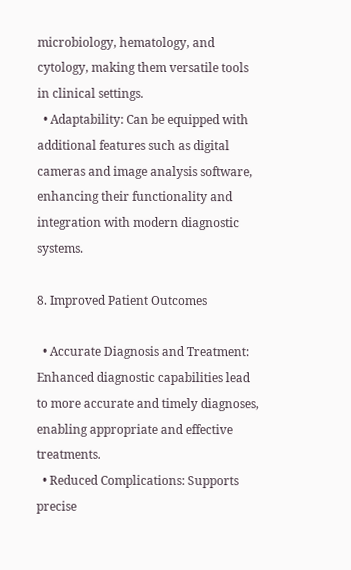microbiology, hematology, and cytology, making them versatile tools in clinical settings.
  • Adaptability: Can be equipped with additional features such as digital cameras and image analysis software, enhancing their functionality and integration with modern diagnostic systems.

8. Improved Patient Outcomes

  • Accurate Diagnosis and Treatment: Enhanced diagnostic capabilities lead to more accurate and timely diagnoses, enabling appropriate and effective treatments.
  • Reduced Complications: Supports precise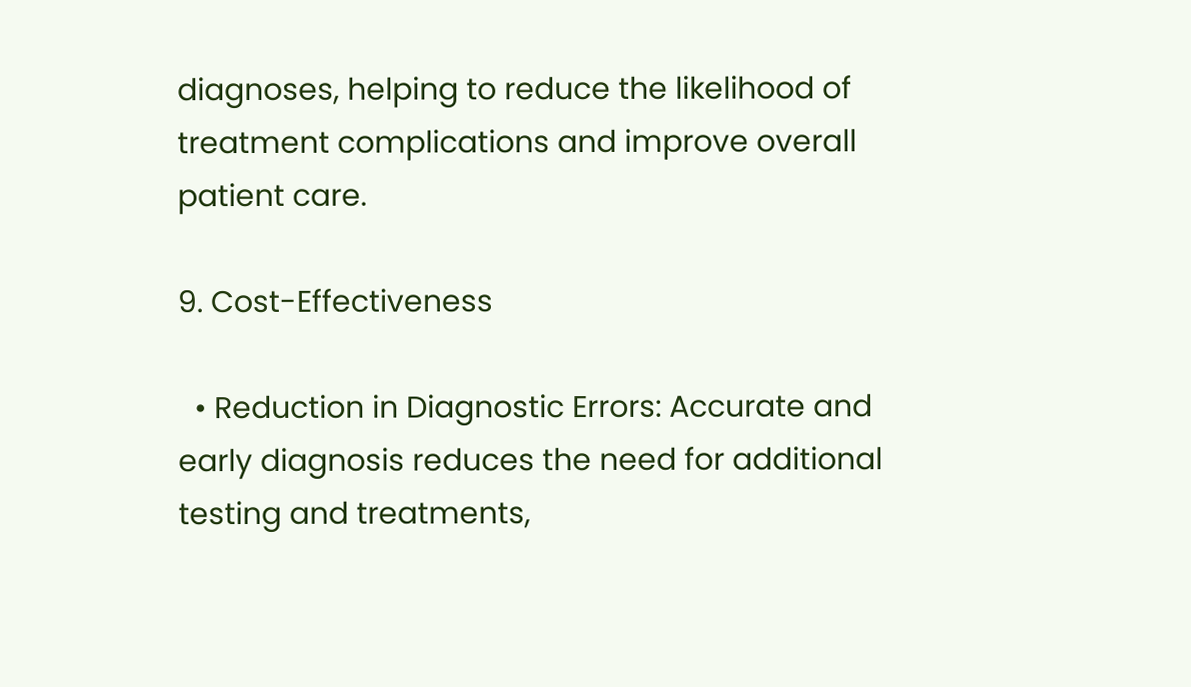diagnoses, helping to reduce the likelihood of treatment complications and improve overall patient care.

9. Cost-Effectiveness

  • Reduction in Diagnostic Errors: Accurate and early diagnosis reduces the need for additional testing and treatments,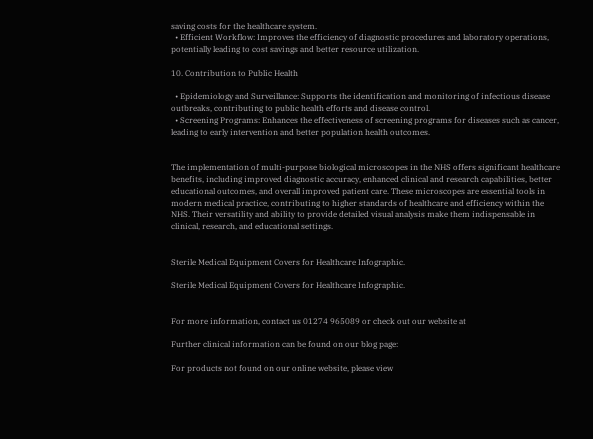saving costs for the healthcare system.
  • Efficient Workflow: Improves the efficiency of diagnostic procedures and laboratory operations, potentially leading to cost savings and better resource utilization.

10. Contribution to Public Health

  • Epidemiology and Surveillance: Supports the identification and monitoring of infectious disease outbreaks, contributing to public health efforts and disease control.
  • Screening Programs: Enhances the effectiveness of screening programs for diseases such as cancer, leading to early intervention and better population health outcomes.


The implementation of multi-purpose biological microscopes in the NHS offers significant healthcare benefits, including improved diagnostic accuracy, enhanced clinical and research capabilities, better educational outcomes, and overall improved patient care. These microscopes are essential tools in modern medical practice, contributing to higher standards of healthcare and efficiency within the NHS. Their versatility and ability to provide detailed visual analysis make them indispensable in clinical, research, and educational settings.


Sterile Medical Equipment Covers for Healthcare Infographic.

Sterile Medical Equipment Covers for Healthcare Infographic.


For more information, contact us 01274 965089 or check out our website at

Further clinical information can be found on our blog page:

For products not found on our online website, please view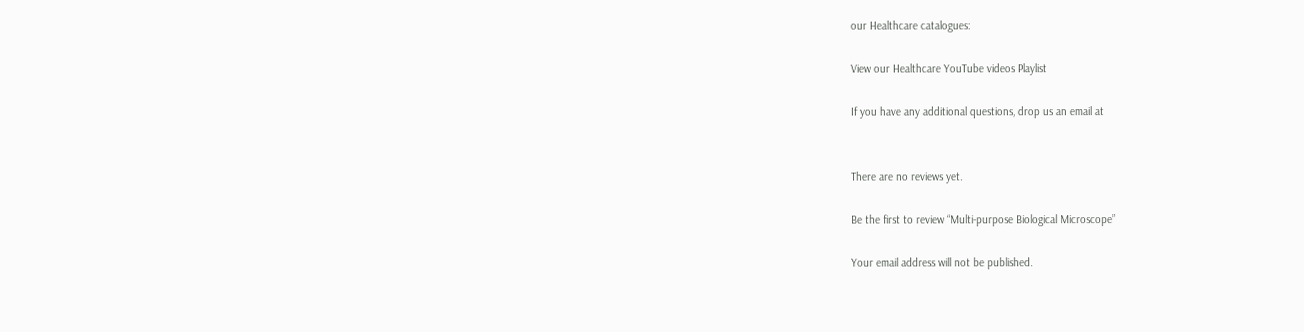our Healthcare catalogues:

View our Healthcare YouTube videos Playlist

If you have any additional questions, drop us an email at


There are no reviews yet.

Be the first to review “Multi-purpose Biological Microscope”

Your email address will not be published.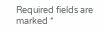Required fields are marked *